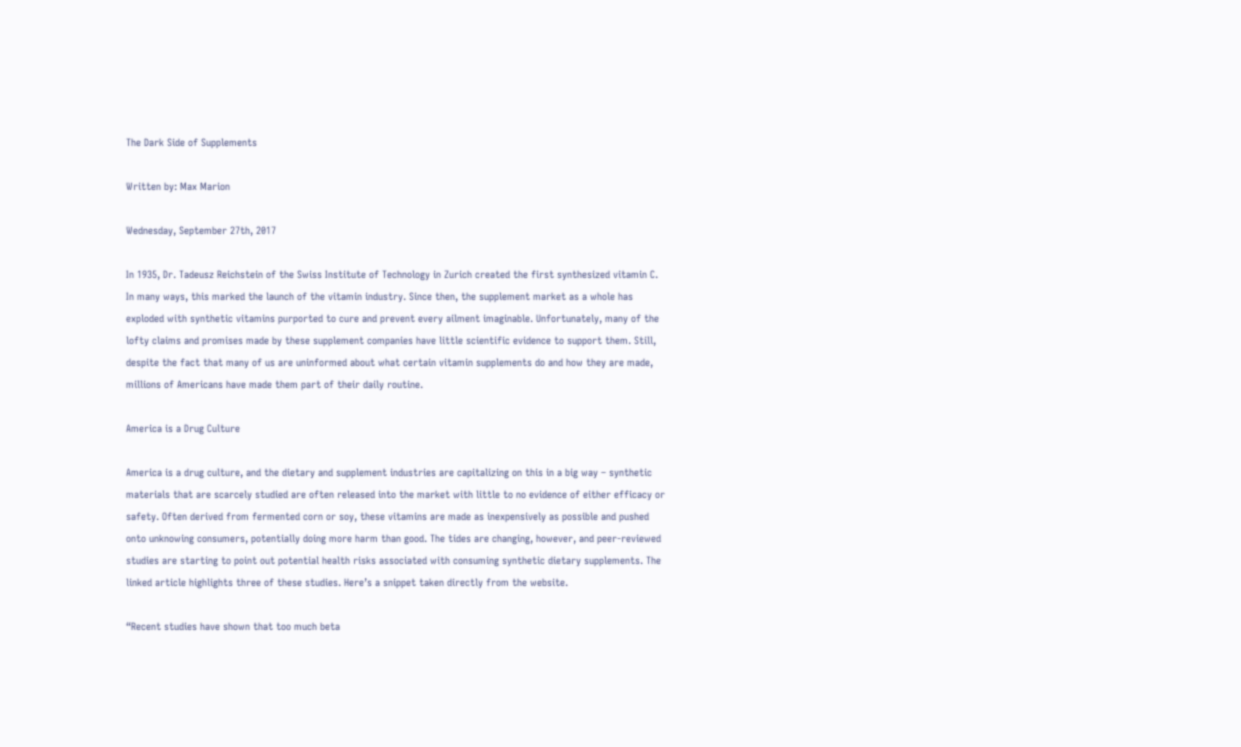The Dark Side of Supplements

Written by: Max Marion

Wednesday, September 27th, 2017

In 1935, Dr. Tadeusz Reichstein of the Swiss Institute of Technology in Zurich created the first synthesized vitamin C. In many ways, this marked the launch of the vitamin industry. Since then, the supplement market as a whole has exploded with synthetic vitamins purported to cure and prevent every ailment imaginable. Unfortunately, many of the lofty claims and promises made by these supplement companies have little scientific evidence to support them. Still, despite the fact that many of us are uninformed about what certain vitamin supplements do and how they are made, millions of Americans have made them part of their daily routine.

America is a Drug Culture

America is a drug culture, and the dietary and supplement industries are capitalizing on this in a big way – synthetic materials that are scarcely studied are often released into the market with little to no evidence of either efficacy or safety. Often derived from fermented corn or soy, these vitamins are made as inexpensively as possible and pushed onto unknowing consumers, potentially doing more harm than good. The tides are changing, however, and peer-reviewed studies are starting to point out potential health risks associated with consuming synthetic dietary supplements. The linked article highlights three of these studies. Here’s a snippet taken directly from the website.

“Recent studies have shown that too much beta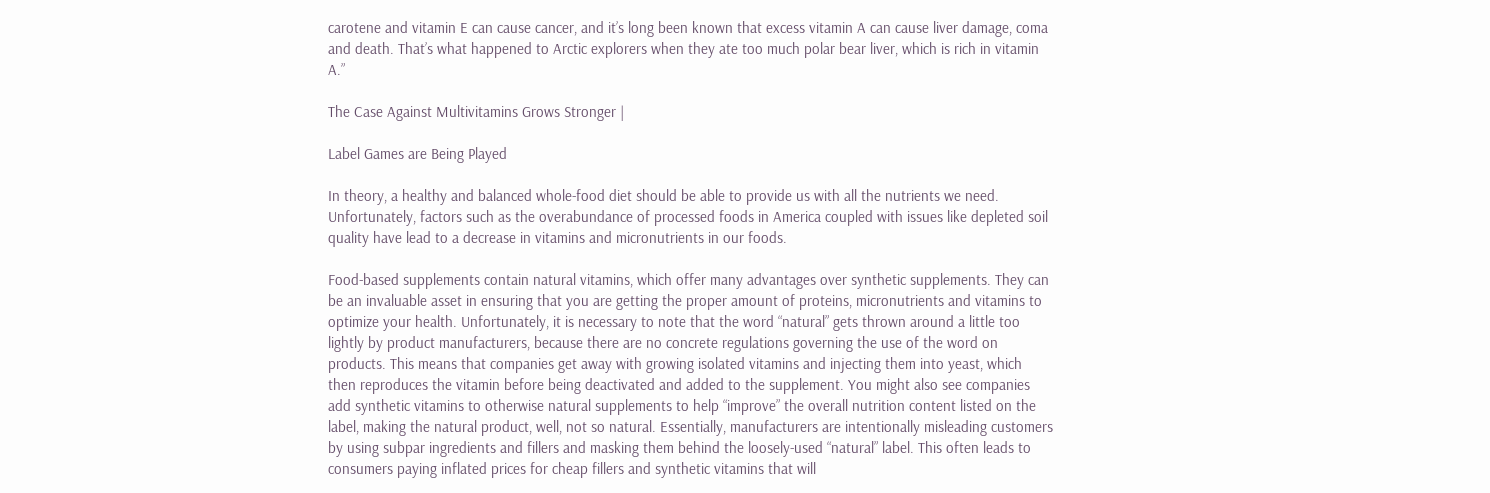carotene and vitamin E can cause cancer, and it’s long been known that excess vitamin A can cause liver damage, coma and death. That’s what happened to Arctic explorers when they ate too much polar bear liver, which is rich in vitamin A.”

The Case Against Multivitamins Grows Stronger |

Label Games are Being Played

In theory, a healthy and balanced whole-food diet should be able to provide us with all the nutrients we need. Unfortunately, factors such as the overabundance of processed foods in America coupled with issues like depleted soil quality have lead to a decrease in vitamins and micronutrients in our foods.

Food-based supplements contain natural vitamins, which offer many advantages over synthetic supplements. They can be an invaluable asset in ensuring that you are getting the proper amount of proteins, micronutrients and vitamins to optimize your health. Unfortunately, it is necessary to note that the word “natural” gets thrown around a little too lightly by product manufacturers, because there are no concrete regulations governing the use of the word on products. This means that companies get away with growing isolated vitamins and injecting them into yeast, which then reproduces the vitamin before being deactivated and added to the supplement. You might also see companies add synthetic vitamins to otherwise natural supplements to help “improve” the overall nutrition content listed on the label, making the natural product, well, not so natural. Essentially, manufacturers are intentionally misleading customers by using subpar ingredients and fillers and masking them behind the loosely-used “natural” label. This often leads to consumers paying inflated prices for cheap fillers and synthetic vitamins that will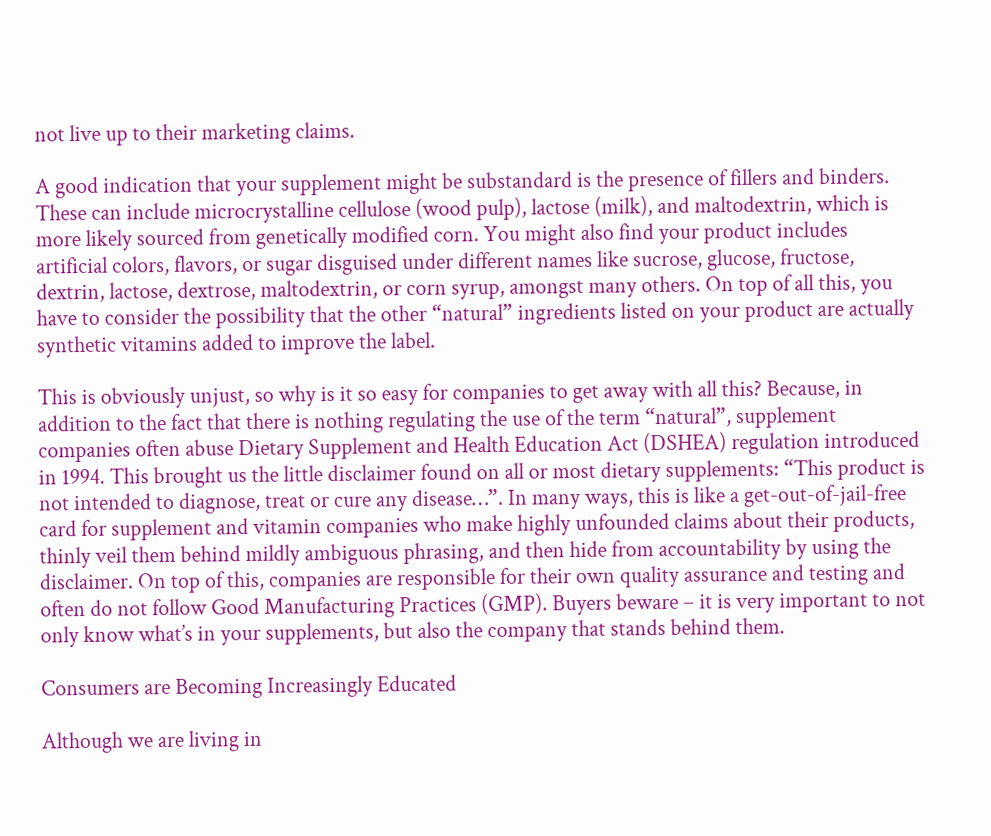not live up to their marketing claims.

A good indication that your supplement might be substandard is the presence of fillers and binders. These can include microcrystalline cellulose (wood pulp), lactose (milk), and maltodextrin, which is more likely sourced from genetically modified corn. You might also find your product includes artificial colors, flavors, or sugar disguised under different names like sucrose, glucose, fructose, dextrin, lactose, dextrose, maltodextrin, or corn syrup, amongst many others. On top of all this, you have to consider the possibility that the other “natural” ingredients listed on your product are actually synthetic vitamins added to improve the label.

This is obviously unjust, so why is it so easy for companies to get away with all this? Because, in addition to the fact that there is nothing regulating the use of the term “natural”, supplement companies often abuse Dietary Supplement and Health Education Act (DSHEA) regulation introduced in 1994. This brought us the little disclaimer found on all or most dietary supplements: “This product is not intended to diagnose, treat or cure any disease…”. In many ways, this is like a get-out-of-jail-free card for supplement and vitamin companies who make highly unfounded claims about their products, thinly veil them behind mildly ambiguous phrasing, and then hide from accountability by using the disclaimer. On top of this, companies are responsible for their own quality assurance and testing and often do not follow Good Manufacturing Practices (GMP). Buyers beware – it is very important to not only know what’s in your supplements, but also the company that stands behind them.

Consumers are Becoming Increasingly Educated

Although we are living in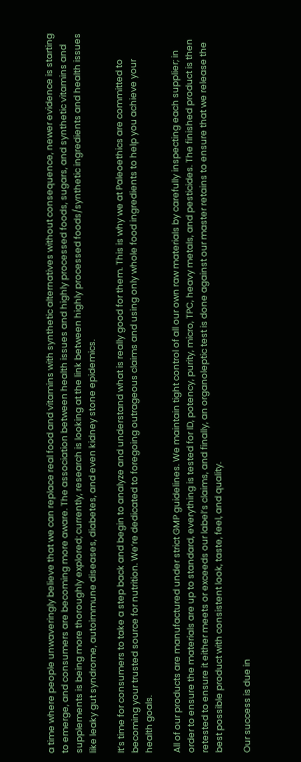a time where people unwaveringly believe that we can replace real food and vitamins with synthetic alternatives without consequence, newer evidence is starting to emerge, and consumers are becoming more aware. The association between health issues and highly processed foods, sugars, and synthetic vitamins and supplements is being more thoroughly explored; currently, research is looking at the link between highly processed foods/synthetic ingredients and health issues like leaky gut syndrome, autoimmune diseases, diabetes, and even kidney stone epidemics.

It’s time for consumers to take a step back and begin to analyze and understand what is really good for them. This is why we at Paleoethics are committed to becoming your trusted source for nutrition. We’re dedicated to foregoing outrageous claims and using only whole food ingredients to help you achieve your health goals.

All of our products are manufactured under strict GMP guidelines. We maintain tight control of all our own raw materials by carefully inspecting each supplier; in order to ensure the materials are up to standard, everything is tested for ID, potency, purity, micro, TPC, heavy metals, and pesticides. The finished product is then retested to ensure it either meets or exceeds our label’s claims, and finally, an organoleptic test is done against our master retains to ensure that we release the best possible product with consistent look, taste, feel, and quality.

Our success is due in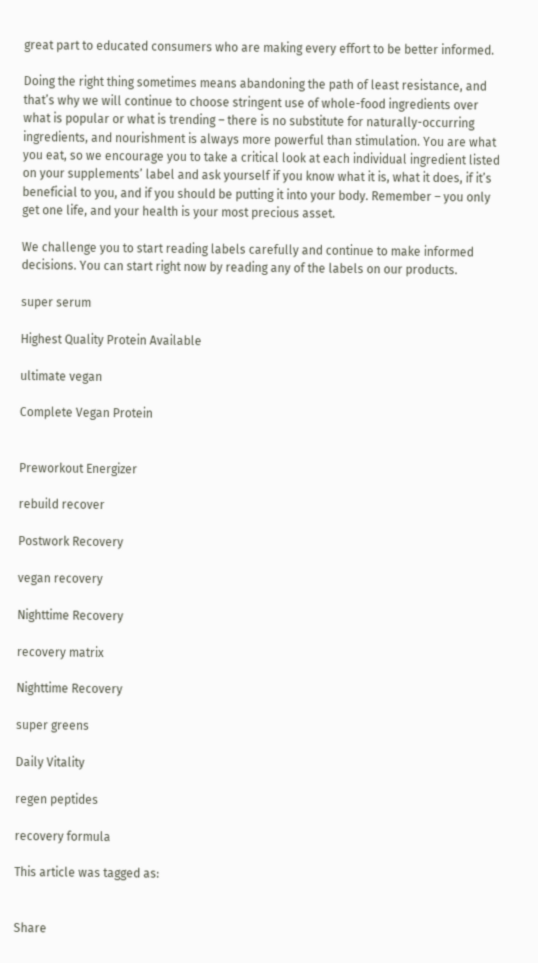great part to educated consumers who are making every effort to be better informed.

Doing the right thing sometimes means abandoning the path of least resistance, and that’s why we will continue to choose stringent use of whole-food ingredients over what is popular or what is trending – there is no substitute for naturally-occurring ingredients, and nourishment is always more powerful than stimulation. You are what you eat, so we encourage you to take a critical look at each individual ingredient listed on your supplements’ label and ask yourself if you know what it is, what it does, if it’s beneficial to you, and if you should be putting it into your body. Remember – you only get one life, and your health is your most precious asset.

We challenge you to start reading labels carefully and continue to make informed decisions. You can start right now by reading any of the labels on our products.

super serum

Highest Quality Protein Available

ultimate vegan

Complete Vegan Protein


Preworkout Energizer

rebuild recover

Postwork Recovery

vegan recovery

Nighttime Recovery

recovery matrix

Nighttime Recovery

super greens

Daily Vitality

regen peptides

recovery formula

This article was tagged as:


Share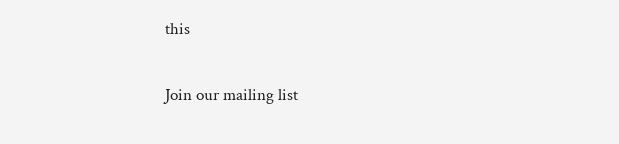this


Join our mailing list